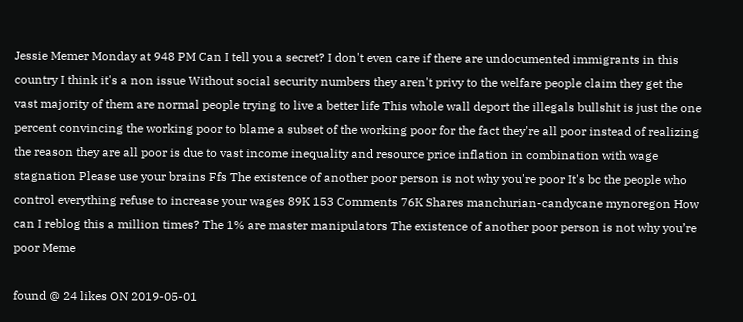Jessie Memer Monday at 948 PM Can I tell you a secret? I don't even care if there are undocumented immigrants in this country I think it's a non issue Without social security numbers they aren't privy to the welfare people claim they get the vast majority of them are normal people trying to live a better life This whole wall deport the illegals bullshit is just the one percent convincing the working poor to blame a subset of the working poor for the fact they're all poor instead of realizing the reason they are all poor is due to vast income inequality and resource price inflation in combination with wage stagnation Please use your brains Ffs The existence of another poor person is not why you're poor It's bc the people who control everything refuse to increase your wages 89K 153 Comments 76K Shares manchurian-candycane mynoregon How can I reblog this a million times? The 1% are master manipulators The existence of another poor person is not why you’re poor Meme

found @ 24 likes ON 2019-05-01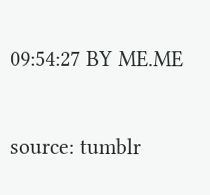09:54:27 BY ME.ME

source: tumblr